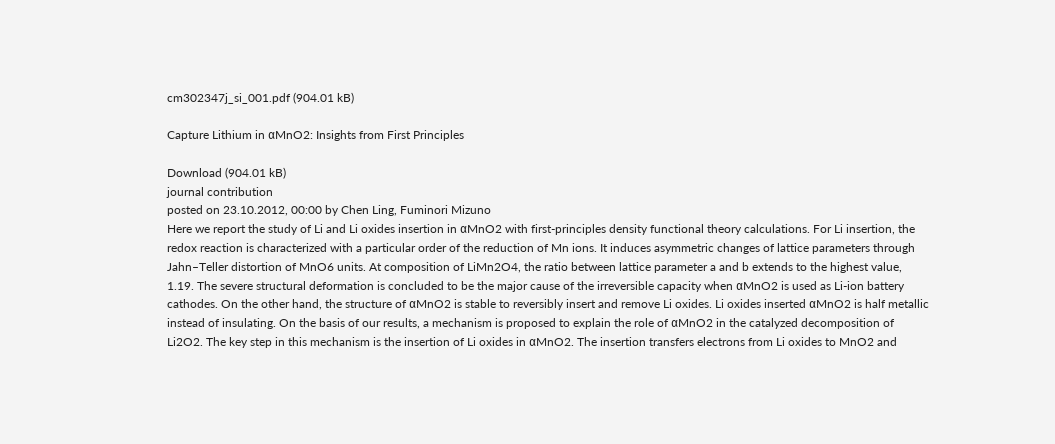cm302347j_si_001.pdf (904.01 kB)

Capture Lithium in αMnO2: Insights from First Principles

Download (904.01 kB)
journal contribution
posted on 23.10.2012, 00:00 by Chen Ling, Fuminori Mizuno
Here we report the study of Li and Li oxides insertion in αMnO2 with first-principles density functional theory calculations. For Li insertion, the redox reaction is characterized with a particular order of the reduction of Mn ions. It induces asymmetric changes of lattice parameters through Jahn–Teller distortion of MnO6 units. At composition of LiMn2O4, the ratio between lattice parameter a and b extends to the highest value, 1.19. The severe structural deformation is concluded to be the major cause of the irreversible capacity when αMnO2 is used as Li-ion battery cathodes. On the other hand, the structure of αMnO2 is stable to reversibly insert and remove Li oxides. Li oxides inserted αMnO2 is half metallic instead of insulating. On the basis of our results, a mechanism is proposed to explain the role of αMnO2 in the catalyzed decomposition of Li2O2. The key step in this mechanism is the insertion of Li oxides in αMnO2. The insertion transfers electrons from Li oxides to MnO2 and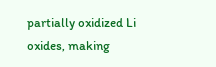partially oxidized Li oxides, making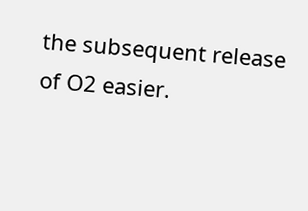the subsequent release of O2 easier.